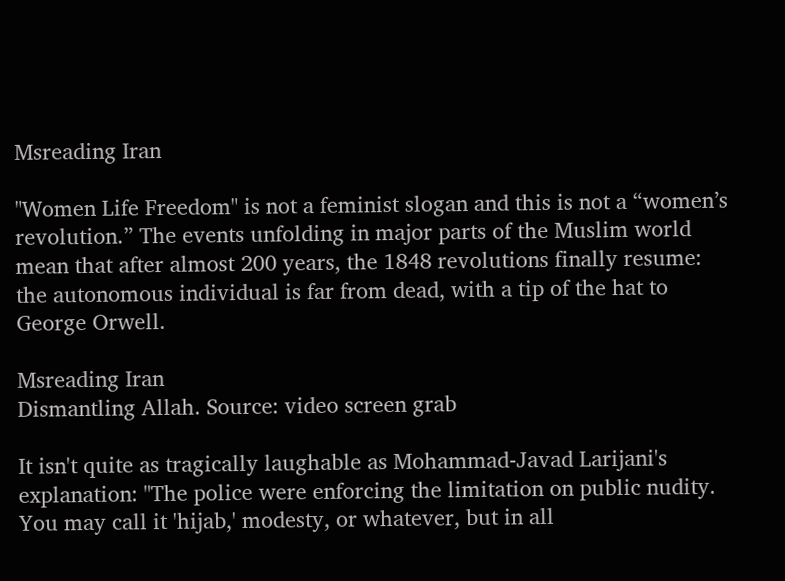Msreading Iran

"Women Life Freedom" is not a feminist slogan and this is not a “women’s revolution.” The events unfolding in major parts of the Muslim world mean that after almost 200 years, the 1848 revolutions finally resume: the autonomous individual is far from dead, with a tip of the hat to George Orwell.

Msreading Iran
Dismantling Allah. Source: video screen grab

It isn't quite as tragically laughable as Mohammad-Javad Larijani's explanation: "The police were enforcing the limitation on public nudity. You may call it 'hijab,' modesty, or whatever, but in all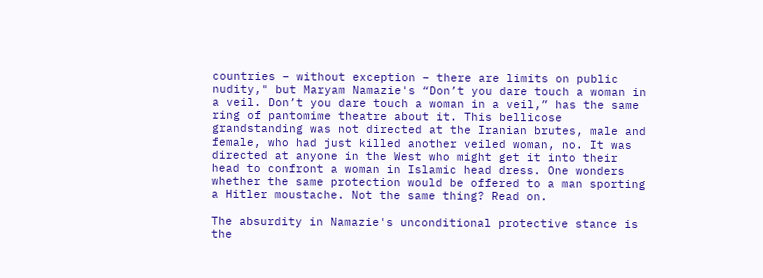countries – without exception – there are limits on public nudity," but Maryam Namazie's “Don’t you dare touch a woman in a veil. Don’t you dare touch a woman in a veil,” has the same ring of pantomime theatre about it. This bellicose grandstanding was not directed at the Iranian brutes, male and female, who had just killed another veiled woman, no. It was directed at anyone in the West who might get it into their head to confront a woman in Islamic head dress. One wonders whether the same protection would be offered to a man sporting a Hitler moustache. Not the same thing? Read on.

The absurdity in Namazie's unconditional protective stance is the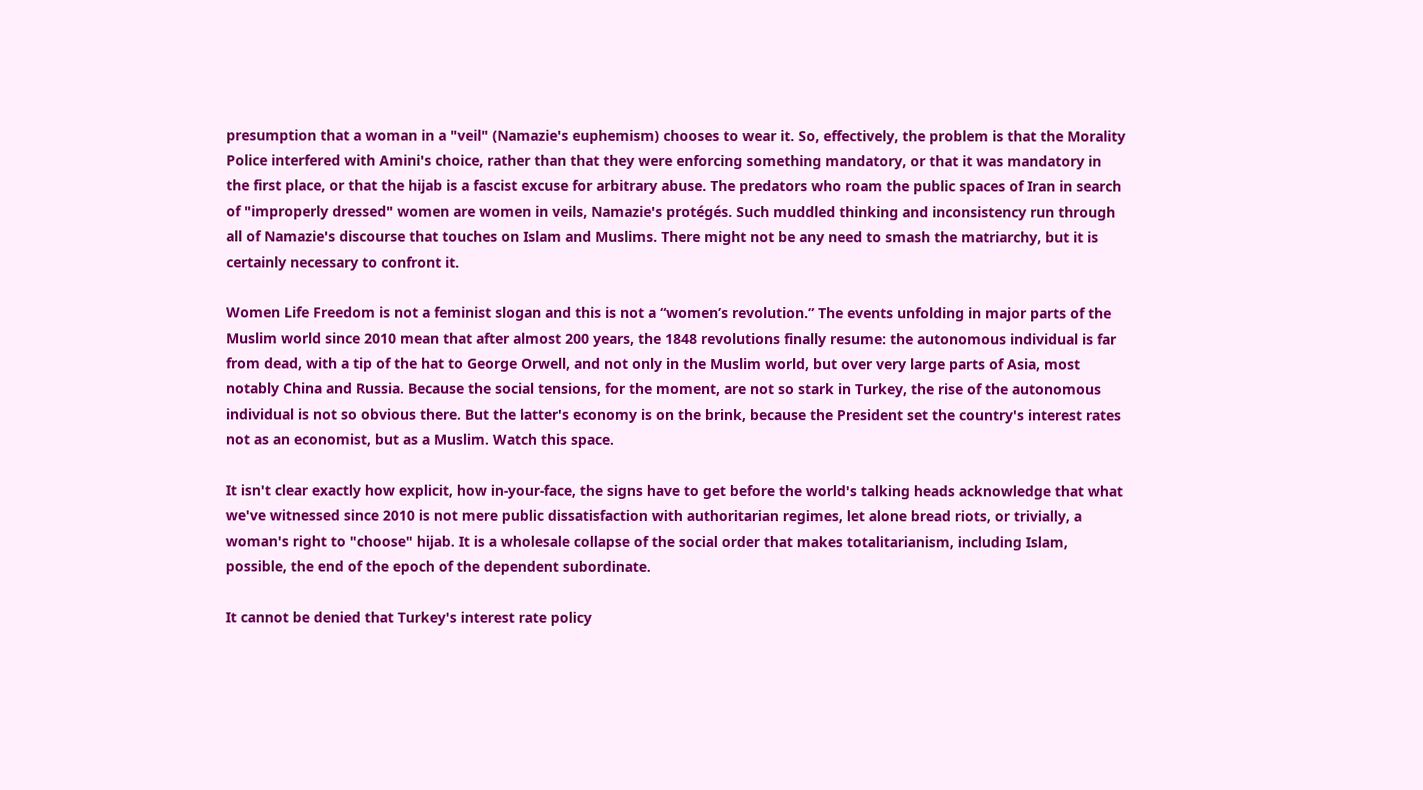presumption that a woman in a "veil" (Namazie's euphemism) chooses to wear it. So, effectively, the problem is that the Morality Police interfered with Amini's choice, rather than that they were enforcing something mandatory, or that it was mandatory in the first place, or that the hijab is a fascist excuse for arbitrary abuse. The predators who roam the public spaces of Iran in search of "improperly dressed" women are women in veils, Namazie's protégés. Such muddled thinking and inconsistency run through all of Namazie's discourse that touches on Islam and Muslims. There might not be any need to smash the matriarchy, but it is certainly necessary to confront it.

Women Life Freedom is not a feminist slogan and this is not a “women’s revolution.” The events unfolding in major parts of the Muslim world since 2010 mean that after almost 200 years, the 1848 revolutions finally resume: the autonomous individual is far from dead, with a tip of the hat to George Orwell, and not only in the Muslim world, but over very large parts of Asia, most notably China and Russia. Because the social tensions, for the moment, are not so stark in Turkey, the rise of the autonomous individual is not so obvious there. But the latter's economy is on the brink, because the President set the country's interest rates not as an economist, but as a Muslim. Watch this space.

It isn't clear exactly how explicit, how in-your-face, the signs have to get before the world's talking heads acknowledge that what we've witnessed since 2010 is not mere public dissatisfaction with authoritarian regimes, let alone bread riots, or trivially, a woman's right to "choose" hijab. It is a wholesale collapse of the social order that makes totalitarianism, including Islam, possible, the end of the epoch of the dependent subordinate.

It cannot be denied that Turkey's interest rate policy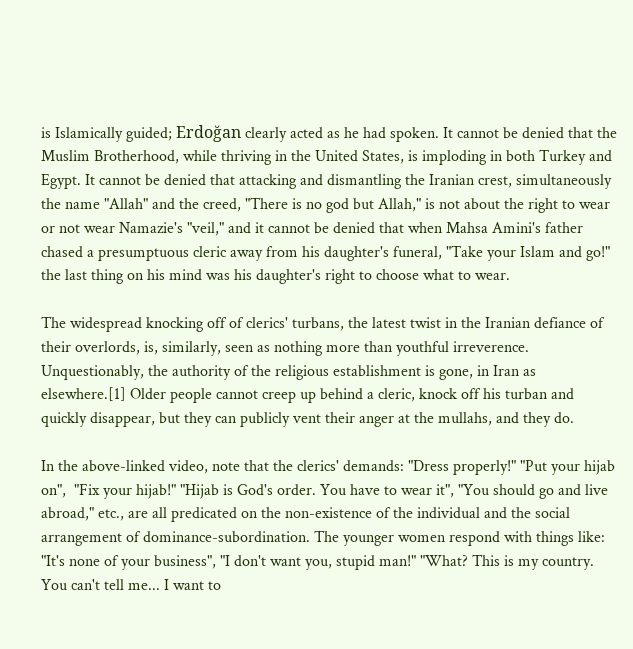is Islamically guided; Erdoğan clearly acted as he had spoken. It cannot be denied that the Muslim Brotherhood, while thriving in the United States, is imploding in both Turkey and Egypt. It cannot be denied that attacking and dismantling the Iranian crest, simultaneously the name "Allah" and the creed, "There is no god but Allah," is not about the right to wear or not wear Namazie's "veil," and it cannot be denied that when Mahsa Amini's father chased a presumptuous cleric away from his daughter's funeral, "Take your Islam and go!" the last thing on his mind was his daughter's right to choose what to wear.

The widespread knocking off of clerics' turbans, the latest twist in the Iranian defiance of their overlords, is, similarly, seen as nothing more than youthful irreverence. Unquestionably, the authority of the religious establishment is gone, in Iran as elsewhere.[1] Older people cannot creep up behind a cleric, knock off his turban and quickly disappear, but they can publicly vent their anger at the mullahs, and they do.

In the above-linked video, note that the clerics' demands: "Dress properly!" "Put your hijab on",  "Fix your hijab!" "Hijab is God's order. You have to wear it", "You should go and live abroad," etc., are all predicated on the non-existence of the individual and the social arrangement of dominance-subordination. The younger women respond with things like: "It's none of your business", "I don't want you, stupid man!" "What? This is my country. You can't tell me... I want to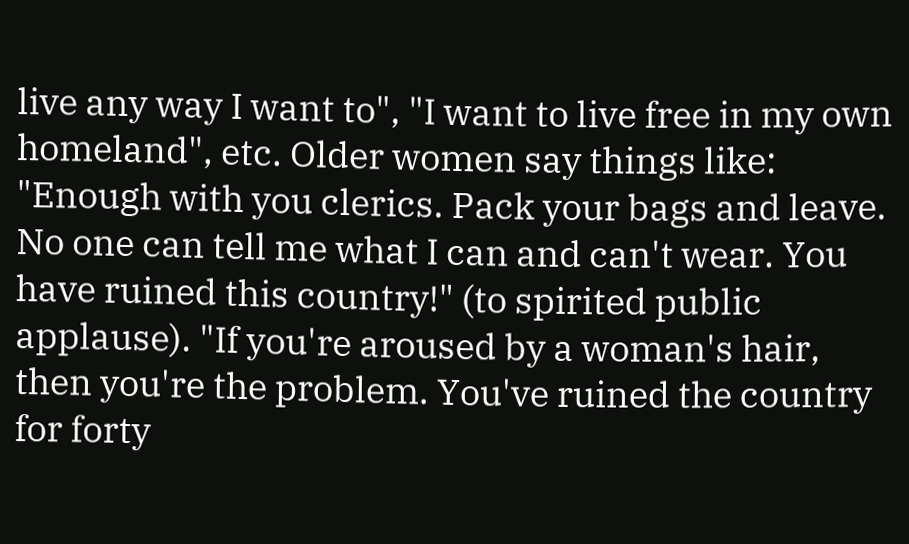live any way I want to", "I want to live free in my own homeland", etc. Older women say things like: "Enough with you clerics. Pack your bags and leave. No one can tell me what I can and can't wear. You have ruined this country!" (to spirited public applause). "If you're aroused by a woman's hair, then you're the problem. You've ruined the country for forty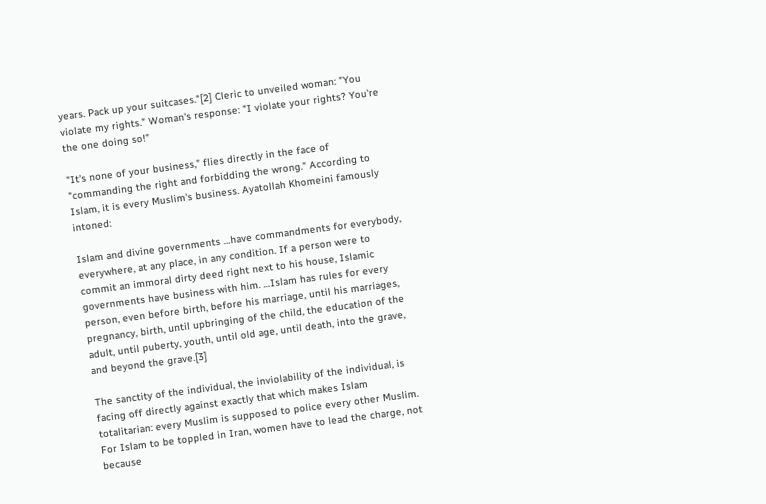years. Pack up your suitcases."[2] Cleric to unveiled woman: "You violate my rights." Woman's response: "I violate your rights? You're the one doing so!"

"It's none of your business," flies directly in the face of "commanding the right and forbidding the wrong." According to Islam, it is every Muslim's business. Ayatollah Khomeini famously intoned:

Islam and divine governments …have commandments for everybody, everywhere, at any place, in any condition. If a person were to commit an immoral dirty deed right next to his house, Islamic governments have business with him. …Islam has rules for every person, even before birth, before his marriage, until his marriages, pregnancy, birth, until upbringing of the child, the education of the adult, until puberty, youth, until old age, until death, into the grave, and beyond the grave.[3]

The sanctity of the individual, the inviolability of the individual, is facing off directly against exactly that which makes Islam totalitarian: every Muslim is supposed to police every other Muslim. For Islam to be toppled in Iran, women have to lead the charge, not because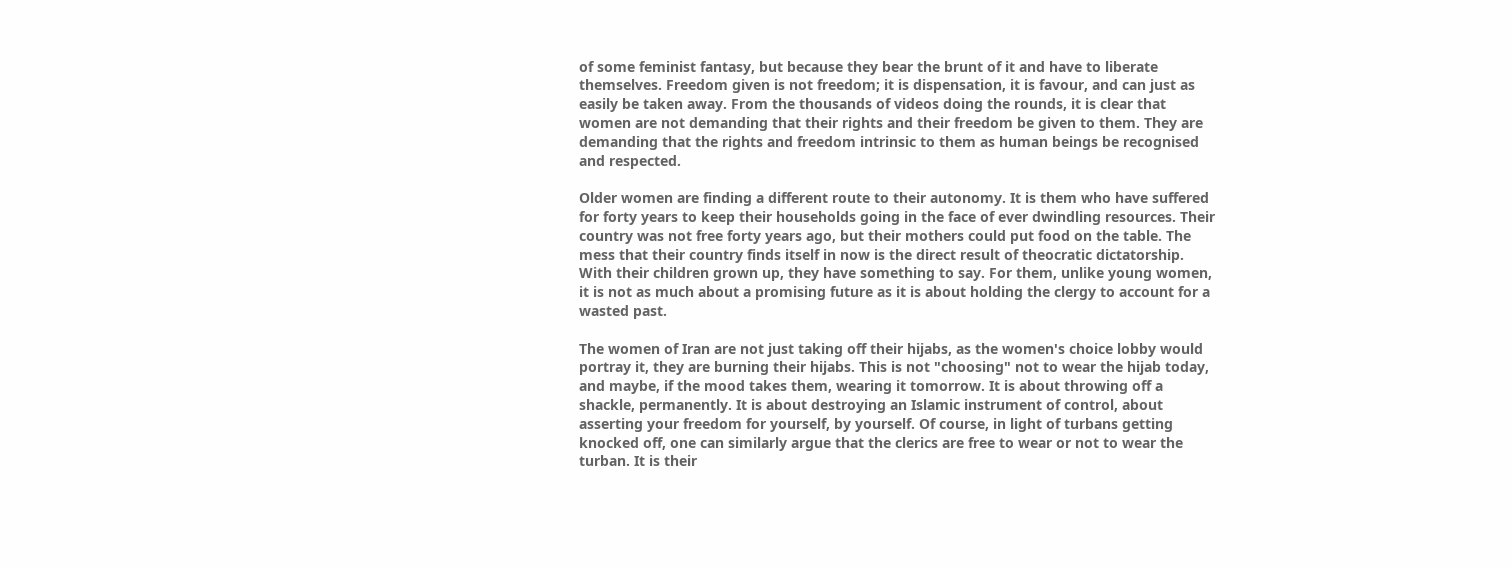of some feminist fantasy, but because they bear the brunt of it and have to liberate themselves. Freedom given is not freedom; it is dispensation, it is favour, and can just as easily be taken away. From the thousands of videos doing the rounds, it is clear that women are not demanding that their rights and their freedom be given to them. They are demanding that the rights and freedom intrinsic to them as human beings be recognised and respected.

Older women are finding a different route to their autonomy. It is them who have suffered for forty years to keep their households going in the face of ever dwindling resources. Their country was not free forty years ago, but their mothers could put food on the table. The mess that their country finds itself in now is the direct result of theocratic dictatorship. With their children grown up, they have something to say. For them, unlike young women, it is not as much about a promising future as it is about holding the clergy to account for a wasted past.

The women of Iran are not just taking off their hijabs, as the women's choice lobby would portray it, they are burning their hijabs. This is not "choosing" not to wear the hijab today, and maybe, if the mood takes them, wearing it tomorrow. It is about throwing off a shackle, permanently. It is about destroying an Islamic instrument of control, about asserting your freedom for yourself, by yourself. Of course, in light of turbans getting knocked off, one can similarly argue that the clerics are free to wear or not to wear the turban. It is their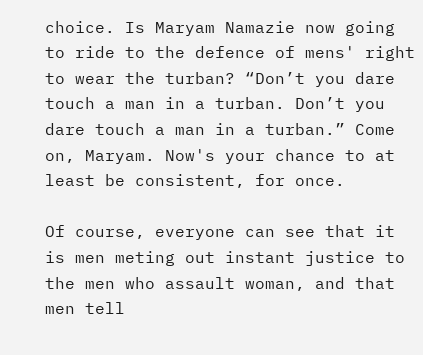choice. Is Maryam Namazie now going to ride to the defence of mens' right to wear the turban? “Don’t you dare touch a man in a turban. Don’t you dare touch a man in a turban.” Come on, Maryam. Now's your chance to at least be consistent, for once.

Of course, everyone can see that it is men meting out instant justice to the men who assault woman, and that men tell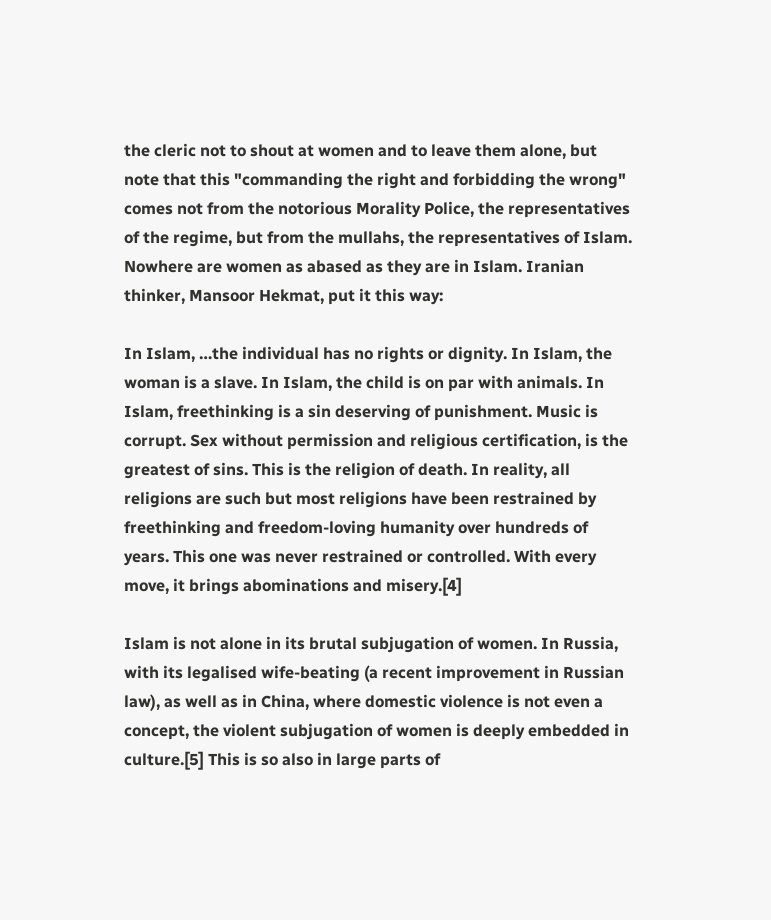the cleric not to shout at women and to leave them alone, but note that this "commanding the right and forbidding the wrong" comes not from the notorious Morality Police, the representatives of the regime, but from the mullahs, the representatives of Islam. Nowhere are women as abased as they are in Islam. Iranian thinker, Mansoor Hekmat, put it this way:

In Islam, …the individual has no rights or dignity. In Islam, the woman is a slave. In Islam, the child is on par with animals. In Islam, freethinking is a sin deserving of punishment. Music is corrupt. Sex without permission and religious certification, is the greatest of sins. This is the religion of death. In reality, all religions are such but most religions have been restrained by freethinking and freedom-loving humanity over hundreds of years. This one was never restrained or controlled. With every move, it brings abominations and misery.[4]

Islam is not alone in its brutal subjugation of women. In Russia, with its legalised wife-beating (a recent improvement in Russian law), as well as in China, where domestic violence is not even a concept, the violent subjugation of women is deeply embedded in culture.[5] This is so also in large parts of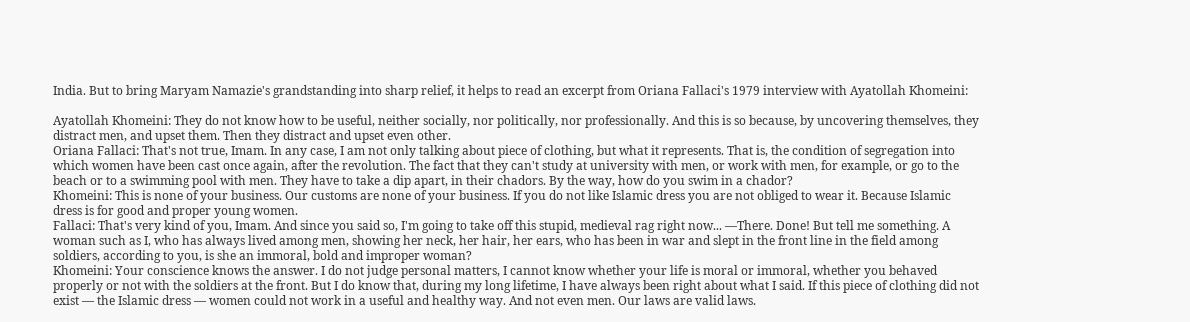India. But to bring Maryam Namazie's grandstanding into sharp relief, it helps to read an excerpt from Oriana Fallaci's 1979 interview with Ayatollah Khomeini:

Ayatollah Khomeini: They do not know how to be useful, neither socially, nor politically, nor professionally. And this is so because, by uncovering themselves, they distract men, and upset them. Then they distract and upset even other.
Oriana Fallaci: That's not true, Imam. In any case, I am not only talking about piece of clothing, but what it represents. That is, the condition of segregation into which women have been cast once again, after the revolution. The fact that they can't study at university with men, or work with men, for example, or go to the beach or to a swimming pool with men. They have to take a dip apart, in their chadors. By the way, how do you swim in a chador?
Khomeini: This is none of your business. Our customs are none of your business. If you do not like Islamic dress you are not obliged to wear it. Because Islamic dress is for good and proper young women.
Fallaci: That's very kind of you, Imam. And since you said so, I'm going to take off this stupid, medieval rag right now... —There. Done! But tell me something. A woman such as I, who has always lived among men, showing her neck, her hair, her ears, who has been in war and slept in the front line in the field among soldiers, according to you, is she an immoral, bold and improper woman?
Khomeini: Your conscience knows the answer. I do not judge personal matters, I cannot know whether your life is moral or immoral, whether you behaved properly or not with the soldiers at the front. But I do know that, during my long lifetime, I have always been right about what I said. If this piece of clothing did not exist — the Islamic dress — women could not work in a useful and healthy way. And not even men. Our laws are valid laws.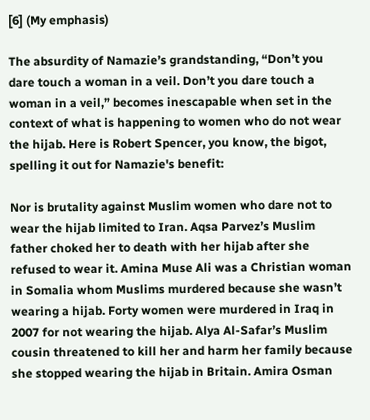[6] (My emphasis)

The absurdity of Namazie’s grandstanding, “Don’t you dare touch a woman in a veil. Don’t you dare touch a woman in a veil,” becomes inescapable when set in the context of what is happening to women who do not wear the hijab. Here is Robert Spencer, you know, the bigot, spelling it out for Namazie's benefit:

Nor is brutality against Muslim women who dare not to wear the hijab limited to Iran. Aqsa Parvez’s Muslim father choked her to death with her hijab after she refused to wear it. Amina Muse Ali was a Christian woman in Somalia whom Muslims murdered because she wasn’t wearing a hijab. Forty women were murdered in Iraq in 2007 for not wearing the hijab. Alya Al-Safar’s Muslim cousin threatened to kill her and harm her family because she stopped wearing the hijab in Britain. Amira Osman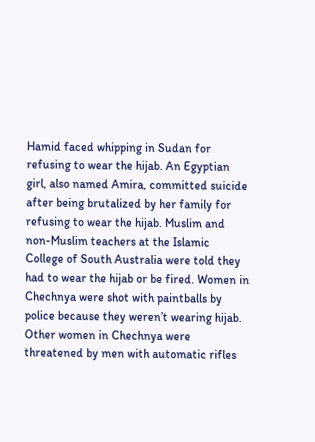Hamid faced whipping in Sudan for refusing to wear the hijab. An Egyptian girl, also named Amira, committed suicide after being brutalized by her family for refusing to wear the hijab. Muslim and non-Muslim teachers at the Islamic College of South Australia were told they had to wear the hijab or be fired. Women in Chechnya were shot with paintballs by police because they weren’t wearing hijab. Other women in Chechnya were threatened by men with automatic rifles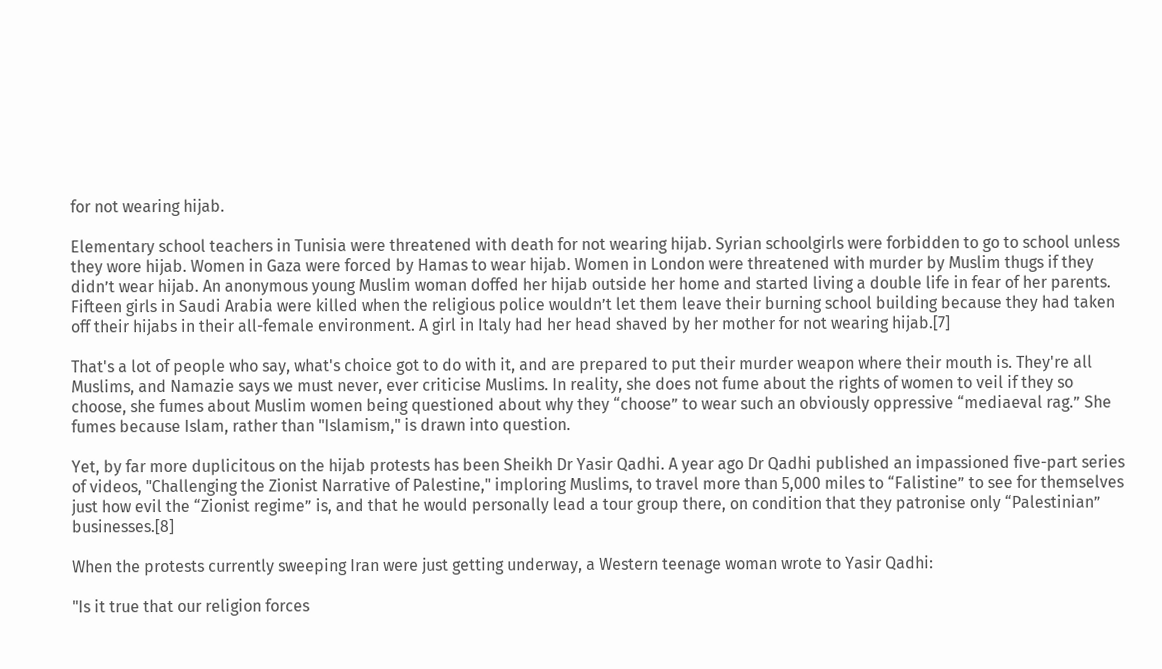for not wearing hijab.

Elementary school teachers in Tunisia were threatened with death for not wearing hijab. Syrian schoolgirls were forbidden to go to school unless they wore hijab. Women in Gaza were forced by Hamas to wear hijab. Women in London were threatened with murder by Muslim thugs if they didn’t wear hijab. An anonymous young Muslim woman doffed her hijab outside her home and started living a double life in fear of her parents. Fifteen girls in Saudi Arabia were killed when the religious police wouldn’t let them leave their burning school building because they had taken off their hijabs in their all-female environment. A girl in Italy had her head shaved by her mother for not wearing hijab.[7]

That's a lot of people who say, what's choice got to do with it, and are prepared to put their murder weapon where their mouth is. They're all Muslims, and Namazie says we must never, ever criticise Muslims. In reality, she does not fume about the rights of women to veil if they so choose, she fumes about Muslim women being questioned about why they “choose” to wear such an obviously oppressive “mediaeval rag.” She fumes because Islam, rather than "Islamism," is drawn into question.

Yet, by far more duplicitous on the hijab protests has been Sheikh Dr Yasir Qadhi. A year ago Dr Qadhi published an impassioned five-part series of videos, "Challenging the Zionist Narrative of Palestine," imploring Muslims, to travel more than 5,000 miles to “Falistine” to see for themselves just how evil the “Zionist regime” is, and that he would personally lead a tour group there, on condition that they patronise only “Palestinian” businesses.[8]

When the protests currently sweeping Iran were just getting underway, a Western teenage woman wrote to Yasir Qadhi:

"Is it true that our religion forces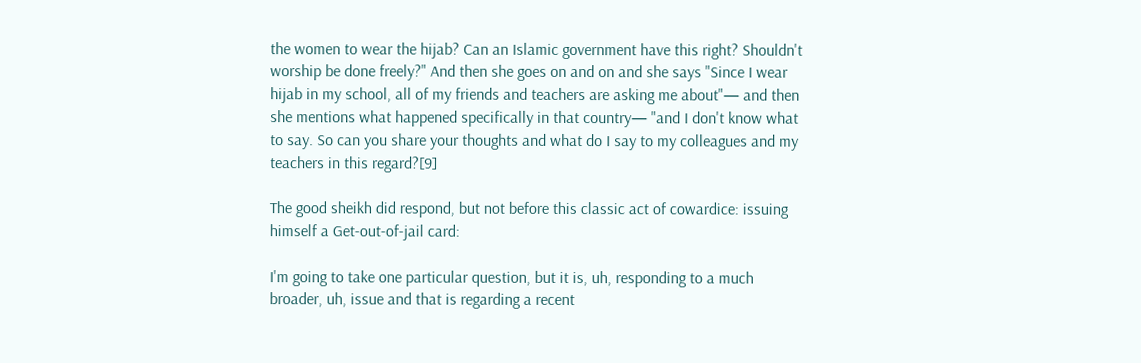the women to wear the hijab? Can an Islamic government have this right? Shouldn't worship be done freely?" And then she goes on and on and she says "Since I wear hijab in my school, all of my friends and teachers are asking me about"— and then she mentions what happened specifically in that country— "and I don't know what to say. So can you share your thoughts and what do I say to my colleagues and my teachers in this regard?[9]

The good sheikh did respond, but not before this classic act of cowardice: issuing himself a Get-out-of-jail card:

I'm going to take one particular question, but it is, uh, responding to a much broader, uh, issue and that is regarding a recent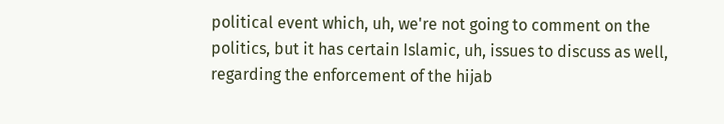political event which, uh, we're not going to comment on the politics, but it has certain Islamic, uh, issues to discuss as well, regarding the enforcement of the hijab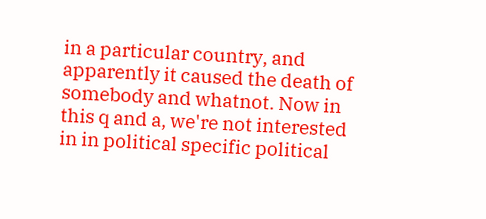in a particular country, and apparently it caused the death of somebody and whatnot. Now in this q and a, we're not interested in in political specific political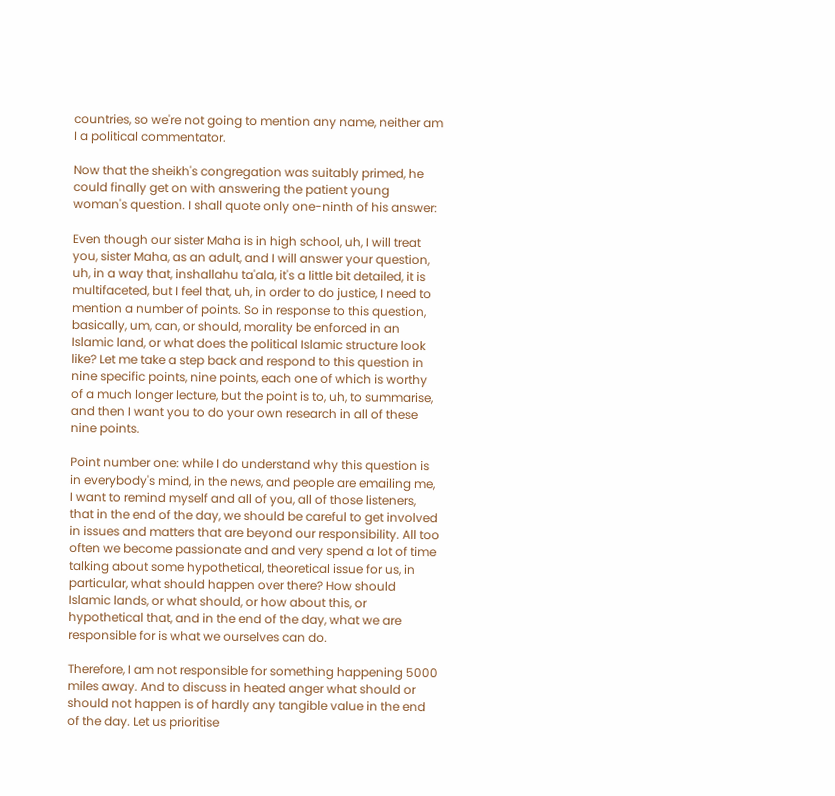countries, so we're not going to mention any name, neither am I a political commentator.

Now that the sheikh's congregation was suitably primed, he could finally get on with answering the patient young woman's question. I shall quote only one-ninth of his answer:

Even though our sister Maha is in high school, uh, I will treat you, sister Maha, as an adult, and I will answer your question, uh, in a way that, inshallahu ta'ala, it's a little bit detailed, it is multifaceted, but I feel that, uh, in order to do justice, I need to mention a number of points. So in response to this question, basically, um, can, or should, morality be enforced in an Islamic land, or what does the political Islamic structure look like? Let me take a step back and respond to this question in nine specific points, nine points, each one of which is worthy of a much longer lecture, but the point is to, uh, to summarise, and then I want you to do your own research in all of these nine points.

Point number one: while I do understand why this question is in everybody's mind, in the news, and people are emailing me, I want to remind myself and all of you, all of those listeners, that in the end of the day, we should be careful to get involved in issues and matters that are beyond our responsibility. All too often we become passionate and and very spend a lot of time talking about some hypothetical, theoretical issue for us, in particular, what should happen over there? How should Islamic lands, or what should, or how about this, or hypothetical that, and in the end of the day, what we are responsible for is what we ourselves can do.

Therefore, I am not responsible for something happening 5000 miles away. And to discuss in heated anger what should or should not happen is of hardly any tangible value in the end of the day. Let us prioritise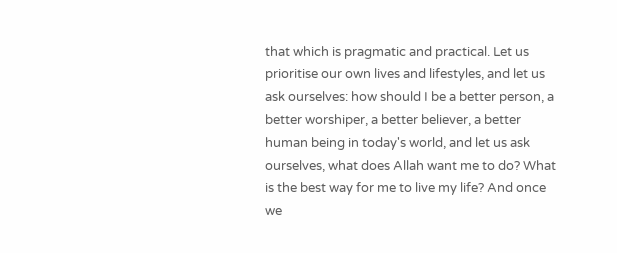that which is pragmatic and practical. Let us prioritise our own lives and lifestyles, and let us ask ourselves: how should I be a better person, a better worshiper, a better believer, a better human being in today's world, and let us ask ourselves, what does Allah want me to do? What is the best way for me to live my life? And once we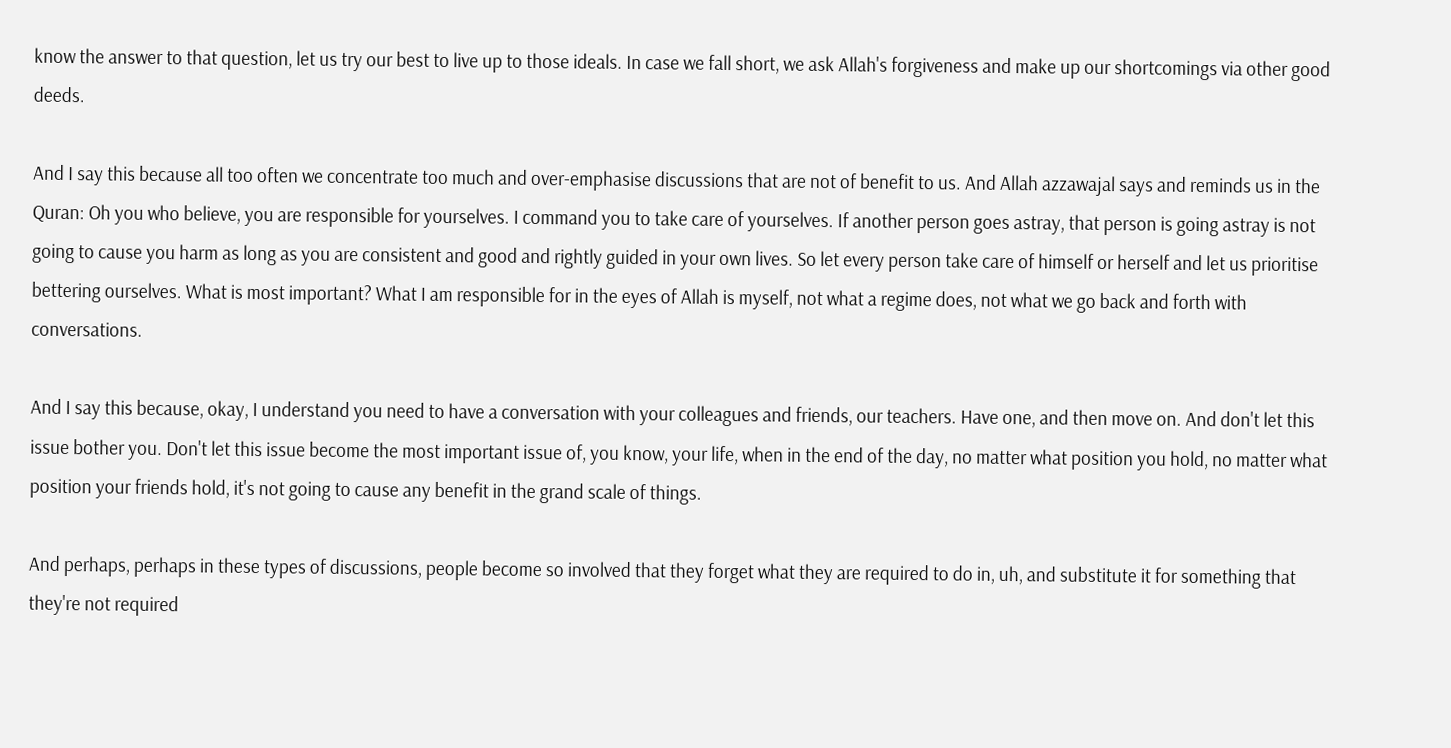know the answer to that question, let us try our best to live up to those ideals. In case we fall short, we ask Allah's forgiveness and make up our shortcomings via other good deeds.

And I say this because all too often we concentrate too much and over-emphasise discussions that are not of benefit to us. And Allah azzawajal says and reminds us in the Quran: Oh you who believe, you are responsible for yourselves. I command you to take care of yourselves. If another person goes astray, that person is going astray is not going to cause you harm as long as you are consistent and good and rightly guided in your own lives. So let every person take care of himself or herself and let us prioritise bettering ourselves. What is most important? What I am responsible for in the eyes of Allah is myself, not what a regime does, not what we go back and forth with conversations.

And I say this because, okay, I understand you need to have a conversation with your colleagues and friends, our teachers. Have one, and then move on. And don't let this issue bother you. Don't let this issue become the most important issue of, you know, your life, when in the end of the day, no matter what position you hold, no matter what position your friends hold, it's not going to cause any benefit in the grand scale of things.

And perhaps, perhaps in these types of discussions, people become so involved that they forget what they are required to do in, uh, and substitute it for something that they're not required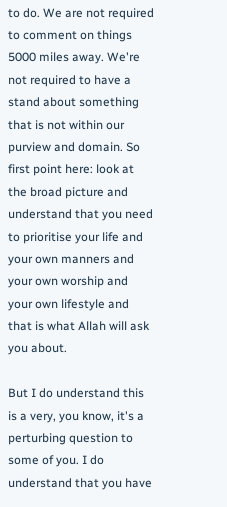to do. We are not required to comment on things 5000 miles away. We're not required to have a stand about something that is not within our purview and domain. So first point here: look at the broad picture and understand that you need to prioritise your life and your own manners and your own worship and your own lifestyle and that is what Allah will ask you about.

But I do understand this is a very, you know, it's a perturbing question to some of you. I do understand that you have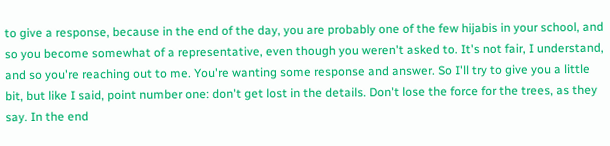to give a response, because in the end of the day, you are probably one of the few hijabis in your school, and so you become somewhat of a representative, even though you weren't asked to. It's not fair, I understand, and so you're reaching out to me. You're wanting some response and answer. So I'll try to give you a little bit, but like I said, point number one: don't get lost in the details. Don't lose the force for the trees, as they say. In the end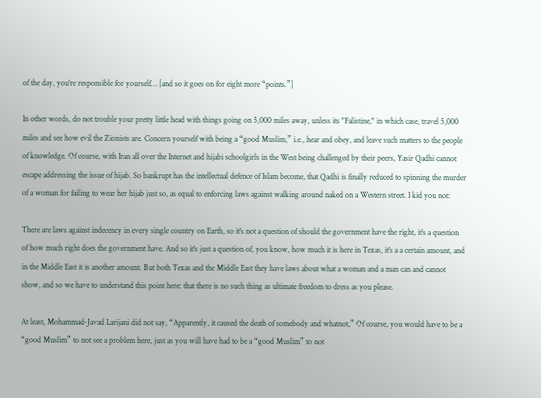of the day, you're responsible for yourself… [and so it goes on for eight more “points.”]

In other words, do not trouble your pretty little head with things going on 5,000 miles away, unless its "Falistine," in which case, travel 5,000 miles and see how evil the Zionists are. Concern yourself with being a “good Muslim,” i.e., hear and obey, and leave such matters to the people of knowledge. Of course, with Iran all over the Internet and hijabi schoolgirls in the West being challenged by their peers, Yasir Qadhi cannot escape addressing the issue of hijab. So bankrupt has the intellectual defence of Islam become, that Qadhi is finally reduced to spinning the murder of a woman for failing to wear her hijab just so, as equal to enforcing laws against walking around naked on a Western street. I kid you not:

There are laws against indecency in every single country on Earth, so it's not a question of should the government have the right, it's a question of how much right does the government have. And so it's just a question of, you know, how much it is here in Texas, it's a a certain amount, and in the Middle East it is another amount. But both Texas and the Middle East they have laws about what a woman and a man can and cannot show, and so we have to understand this point here: that there is no such thing as ultimate freedom to dress as you please.

At least, Mohammad-Javad Larijani did not say, “Apparently, it caused the death of somebody and whatnot,” Of course, you would have to be a “good Muslim” to not see a problem here, just as you will have had to be a “good Muslim” to not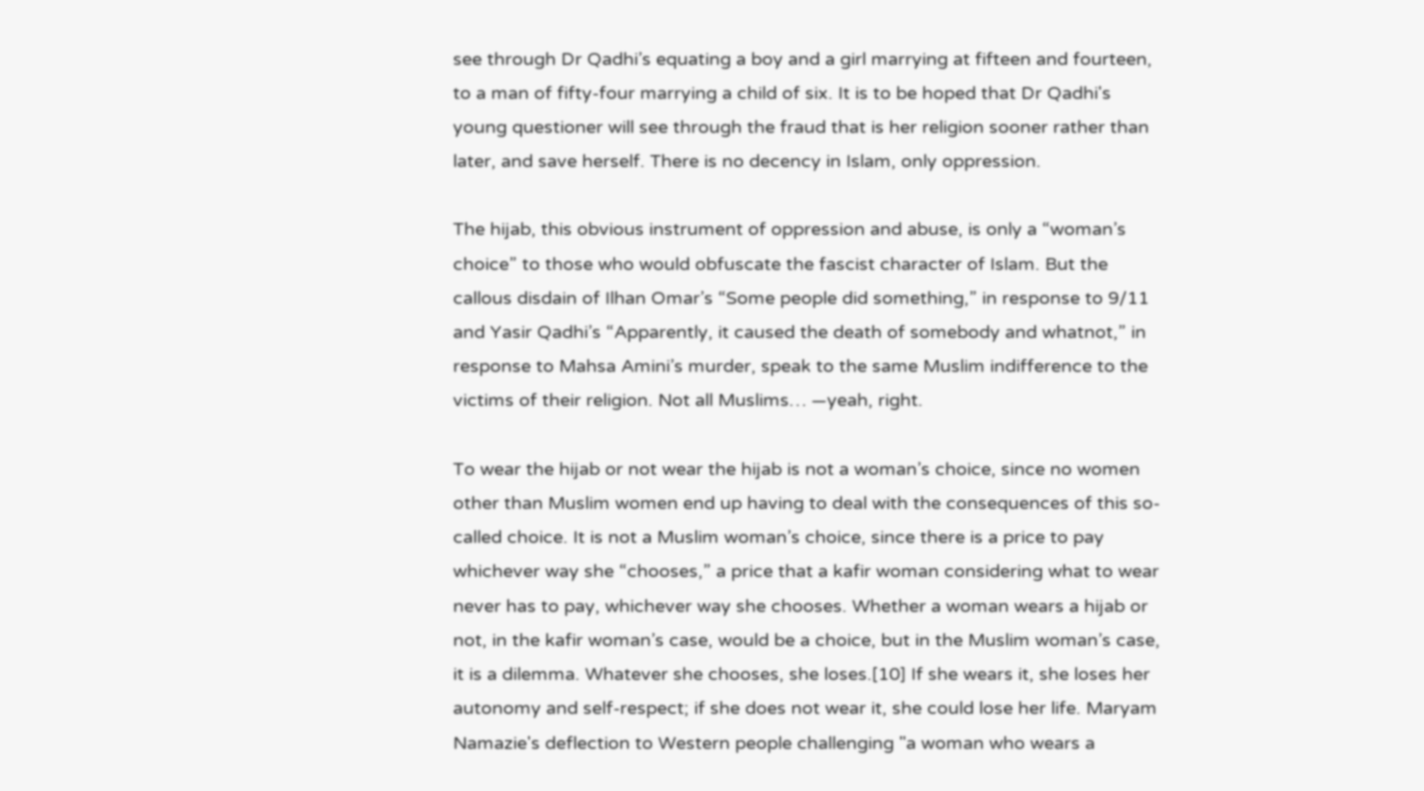see through Dr Qadhi’s equating a boy and a girl marrying at fifteen and fourteen, to a man of fifty-four marrying a child of six. It is to be hoped that Dr Qadhi's young questioner will see through the fraud that is her religion sooner rather than later, and save herself. There is no decency in Islam, only oppression.

The hijab, this obvious instrument of oppression and abuse, is only a “woman’s choice” to those who would obfuscate the fascist character of Islam. But the callous disdain of Ilhan Omar’s “Some people did something,” in response to 9/11 and Yasir Qadhi’s “Apparently, it caused the death of somebody and whatnot,” in response to Mahsa Amini’s murder, speak to the same Muslim indifference to the victims of their religion. Not all Muslims… —yeah, right.

To wear the hijab or not wear the hijab is not a woman’s choice, since no women other than Muslim women end up having to deal with the consequences of this so-called choice. It is not a Muslim woman’s choice, since there is a price to pay whichever way she “chooses,” a price that a kafir woman considering what to wear never has to pay, whichever way she chooses. Whether a woman wears a hijab or not, in the kafir woman’s case, would be a choice, but in the Muslim woman’s case, it is a dilemma. Whatever she chooses, she loses.[10] If she wears it, she loses her autonomy and self-respect; if she does not wear it, she could lose her life. Maryam Namazie's deflection to Western people challenging "a woman who wears a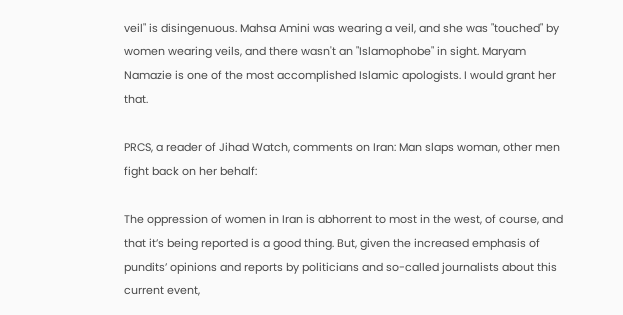veil" is disingenuous. Mahsa Amini was wearing a veil, and she was "touched" by women wearing veils, and there wasn't an "Islamophobe" in sight. Maryam Namazie is one of the most accomplished Islamic apologists. I would grant her that.

PRCS, a reader of Jihad Watch, comments on Iran: Man slaps woman, other men fight back on her behalf:

The oppression of women in Iran is abhorrent to most in the west, of course, and that it’s being reported is a good thing. But, given the increased emphasis of pundits’ opinions and reports by politicians and so-called journalists about this current event,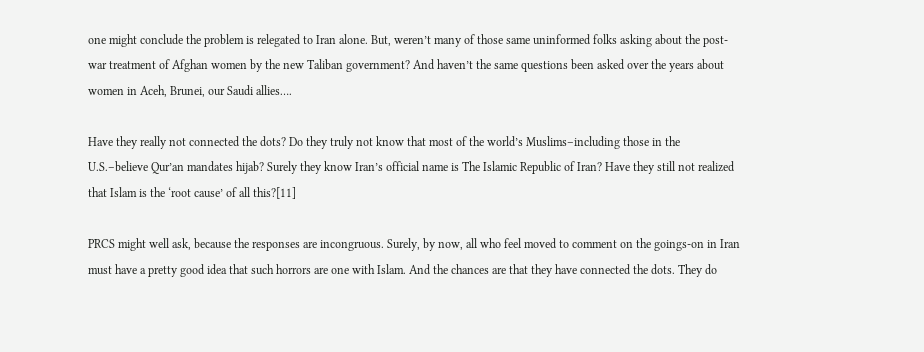one might conclude the problem is relegated to Iran alone. But, weren’t many of those same uninformed folks asking about the post-war treatment of Afghan women by the new Taliban government? And haven’t the same questions been asked over the years about women in Aceh, Brunei, our Saudi allies….

Have they really not connected the dots? Do they truly not know that most of the world’s Muslims–including those in the U.S.–believe Qur’an mandates hijab? Surely they know Iran’s official name is The Islamic Republic of Iran? Have they still not realized that Islam is the ‘root cause’ of all this?[11]

PRCS might well ask, because the responses are incongruous. Surely, by now, all who feel moved to comment on the goings-on in Iran must have a pretty good idea that such horrors are one with Islam. And the chances are that they have connected the dots. They do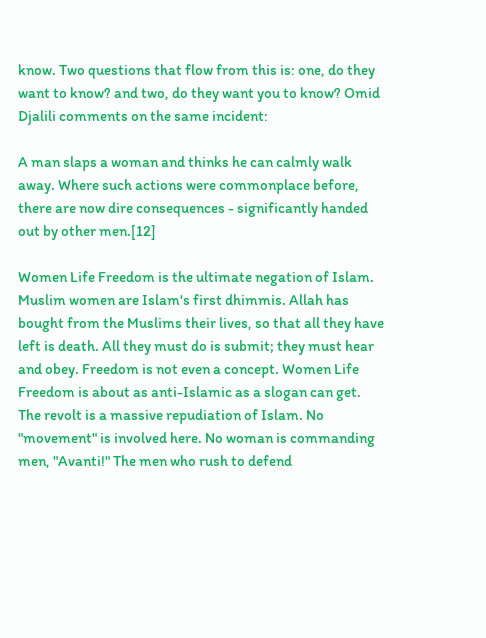know. Two questions that flow from this is: one, do they want to know? and two, do they want you to know? Omid Djalili comments on the same incident:

A man slaps a woman and thinks he can calmly walk away. Where such actions were commonplace before, there are now dire consequences - significantly handed out by other men.[12]

Women Life Freedom is the ultimate negation of Islam. Muslim women are Islam's first dhimmis. Allah has bought from the Muslims their lives, so that all they have left is death. All they must do is submit; they must hear and obey. Freedom is not even a concept. Women Life Freedom is about as anti-Islamic as a slogan can get. The revolt is a massive repudiation of Islam. No "movement" is involved here. No woman is commanding men, "Avanti!" The men who rush to defend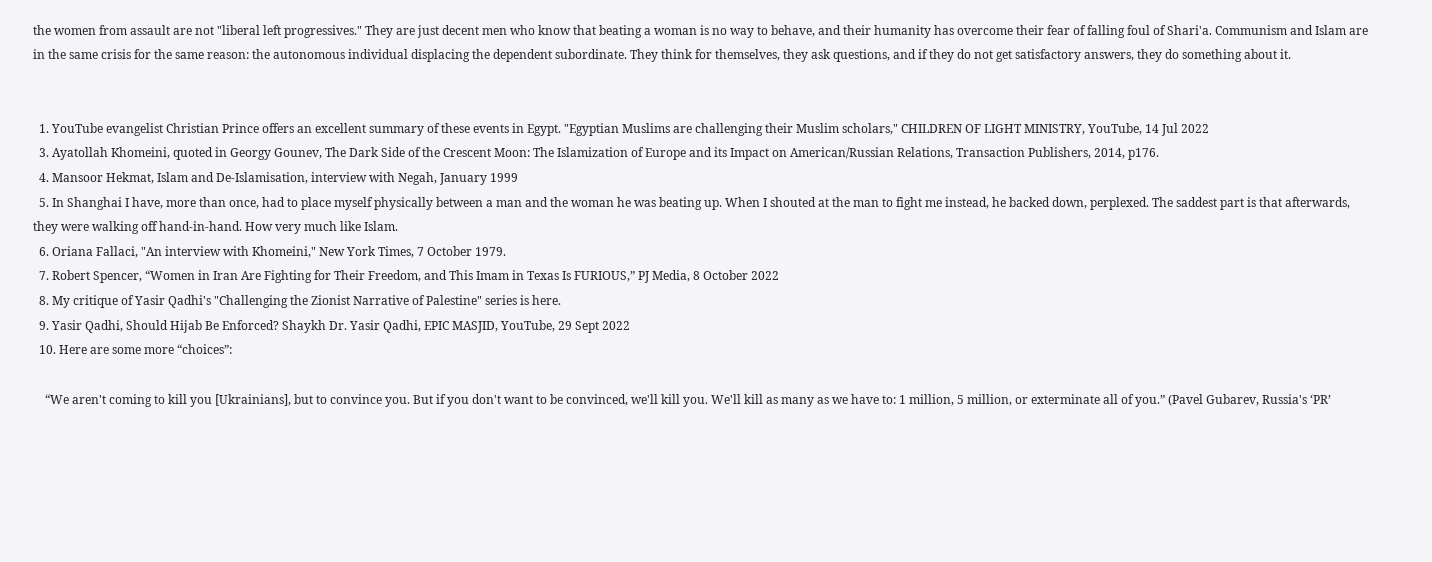the women from assault are not "liberal left progressives." They are just decent men who know that beating a woman is no way to behave, and their humanity has overcome their fear of falling foul of Shari'a. Communism and Islam are in the same crisis for the same reason: the autonomous individual displacing the dependent subordinate. They think for themselves, they ask questions, and if they do not get satisfactory answers, they do something about it.


  1. YouTube evangelist Christian Prince offers an excellent summary of these events in Egypt. "Egyptian Muslims are challenging their Muslim scholars," CHILDREN OF LIGHT MINISTRY, YouTube, 14 Jul 2022
  3. Ayatollah Khomeini, quoted in Georgy Gounev, The Dark Side of the Crescent Moon: The Islamization of Europe and its Impact on American/Russian Relations, Transaction Publishers, 2014, p176.
  4. Mansoor Hekmat, Islam and De-Islamisation, interview with Negah, January 1999
  5. In Shanghai I have, more than once, had to place myself physically between a man and the woman he was beating up. When I shouted at the man to fight me instead, he backed down, perplexed. The saddest part is that afterwards, they were walking off hand-in-hand. How very much like Islam.
  6. Oriana Fallaci, "An interview with Khomeini," New York Times, 7 October 1979.
  7. Robert Spencer, “Women in Iran Are Fighting for Their Freedom, and This Imam in Texas Is FURIOUS,” PJ Media, 8 October 2022
  8. My critique of Yasir Qadhi's "Challenging the Zionist Narrative of Palestine" series is here.
  9. Yasir Qadhi, Should Hijab Be Enforced? Shaykh Dr. Yasir Qadhi, EPIC MASJID, YouTube, 29 Sept 2022
  10. Here are some more “choices”:

    “We aren't coming to kill you [Ukrainians], but to convince you. But if you don't want to be convinced, we'll kill you. We'll kill as many as we have to: 1 million, 5 million, or exterminate all of you.” (Pavel Gubarev, Russia's ‘PR’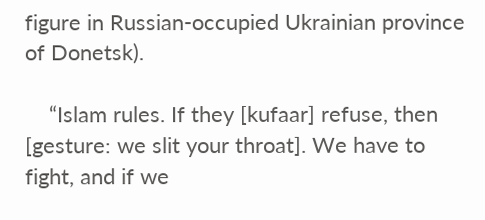figure in Russian-occupied Ukrainian province of Donetsk).

    “Islam rules. If they [kufaar] refuse, then [gesture: we slit your throat]. We have to fight, and if we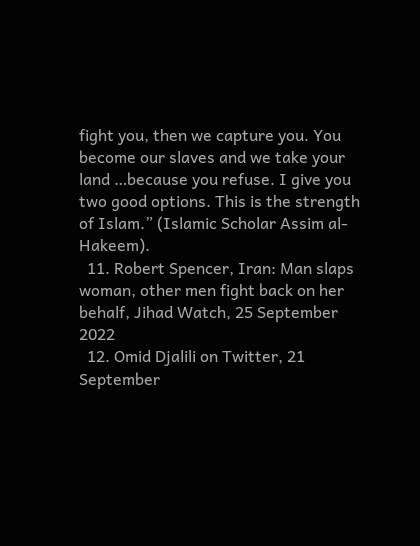fight you, then we capture you. You become our slaves and we take your land …because you refuse. I give you two good options. This is the strength of Islam.” (Islamic Scholar Assim al-Hakeem).
  11. Robert Spencer, Iran: Man slaps woman, other men fight back on her behalf, Jihad Watch, 25 September 2022
  12. Omid Djalili on Twitter, 21 September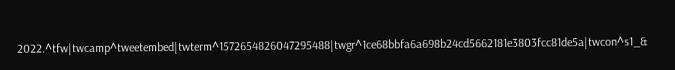2022.^tfw|twcamp^tweetembed|twterm^1572654826047295488|twgr^1ce68bbfa6a698b24cd5662181e3803fcc81de5a|twcon^s1_&